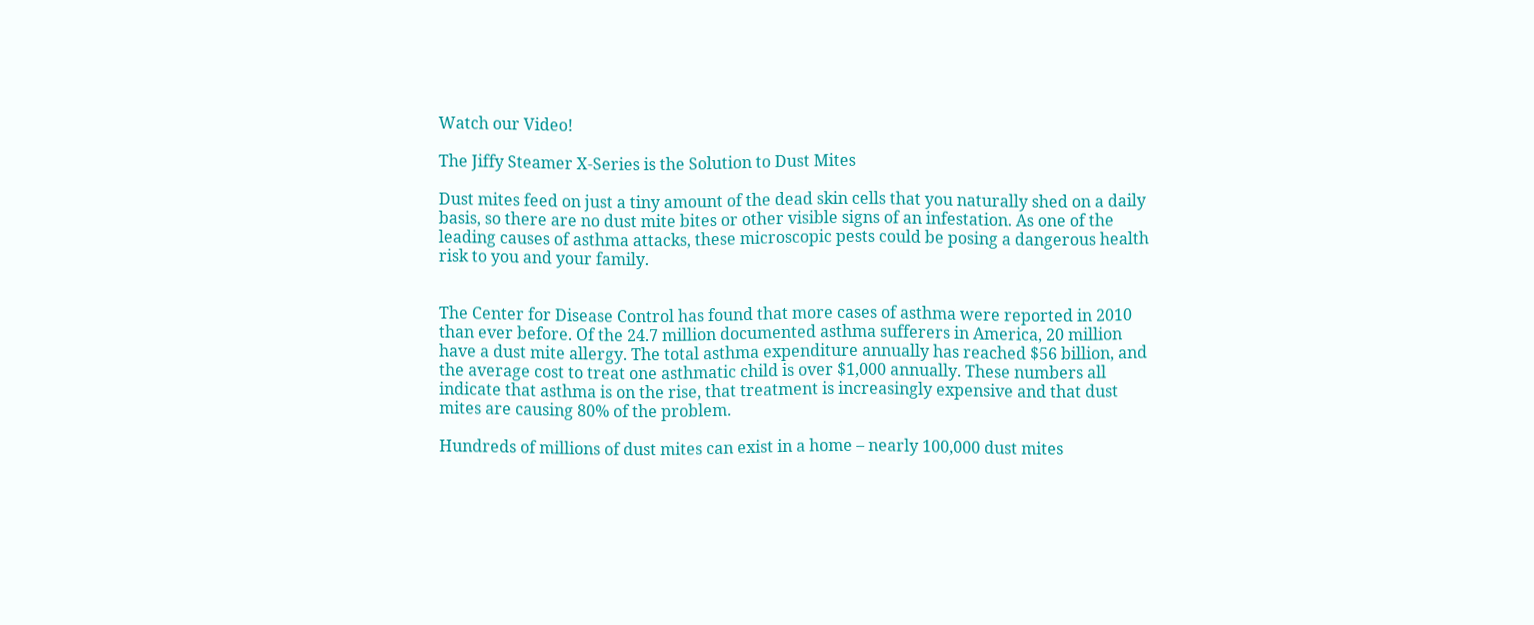Watch our Video!

The Jiffy Steamer X-Series is the Solution to Dust Mites

Dust mites feed on just a tiny amount of the dead skin cells that you naturally shed on a daily basis, so there are no dust mite bites or other visible signs of an infestation. As one of the leading causes of asthma attacks, these microscopic pests could be posing a dangerous health risk to you and your family.


The Center for Disease Control has found that more cases of asthma were reported in 2010 than ever before. Of the 24.7 million documented asthma sufferers in America, 20 million have a dust mite allergy. The total asthma expenditure annually has reached $56 billion, and the average cost to treat one asthmatic child is over $1,000 annually. These numbers all indicate that asthma is on the rise, that treatment is increasingly expensive and that dust mites are causing 80% of the problem.

Hundreds of millions of dust mites can exist in a home – nearly 100,000 dust mites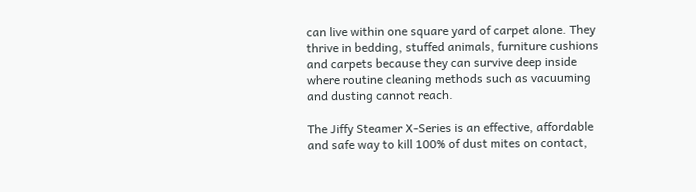can live within one square yard of carpet alone. They thrive in bedding, stuffed animals, furniture cushions and carpets because they can survive deep inside where routine cleaning methods such as vacuuming and dusting cannot reach.

The Jiffy Steamer X-Series is an effective, affordable and safe way to kill 100% of dust mites on contact,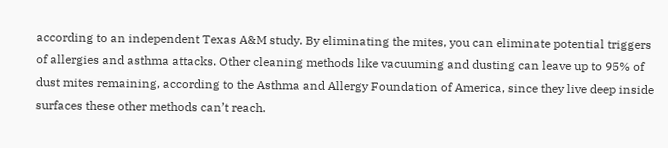according to an independent Texas A&M study. By eliminating the mites, you can eliminate potential triggers of allergies and asthma attacks. Other cleaning methods like vacuuming and dusting can leave up to 95% of dust mites remaining, according to the Asthma and Allergy Foundation of America, since they live deep inside surfaces these other methods can’t reach.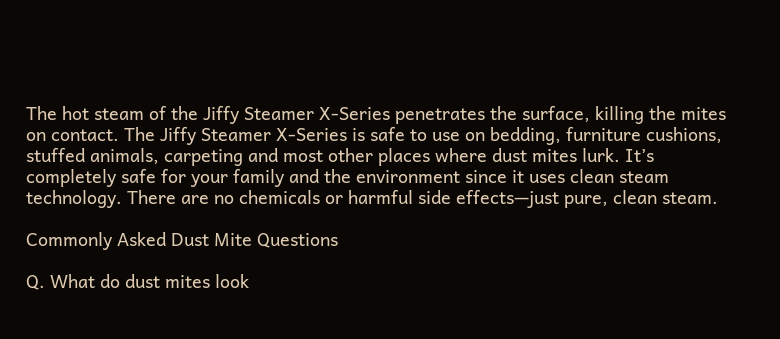The hot steam of the Jiffy Steamer X-Series penetrates the surface, killing the mites on contact. The Jiffy Steamer X-Series is safe to use on bedding, furniture cushions, stuffed animals, carpeting and most other places where dust mites lurk. It’s completely safe for your family and the environment since it uses clean steam technology. There are no chemicals or harmful side effects—just pure, clean steam.

Commonly Asked Dust Mite Questions

Q. What do dust mites look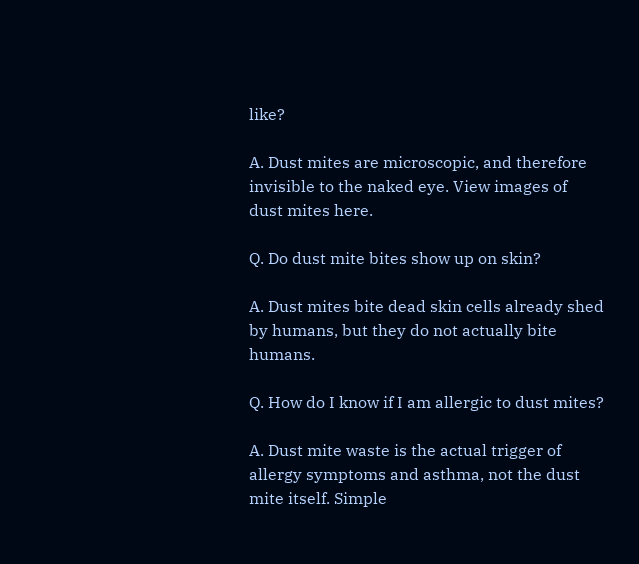like?

A. Dust mites are microscopic, and therefore invisible to the naked eye. View images of dust mites here.

Q. Do dust mite bites show up on skin?

A. Dust mites bite dead skin cells already shed by humans, but they do not actually bite humans.

Q. How do I know if I am allergic to dust mites?

A. Dust mite waste is the actual trigger of allergy symptoms and asthma, not the dust mite itself. Simple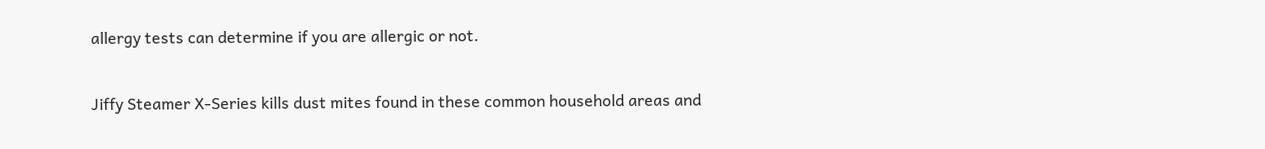allergy tests can determine if you are allergic or not.

Jiffy Steamer X-Series kills dust mites found in these common household areas and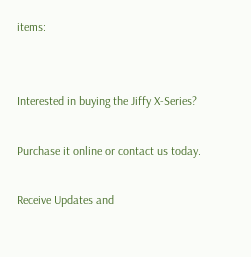items:


Interested in buying the Jiffy X-Series?

Purchase it online or contact us today.

Receive Updates and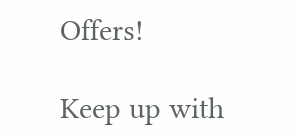Offers!

Keep up with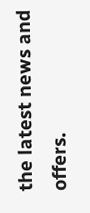the latest news and offers.